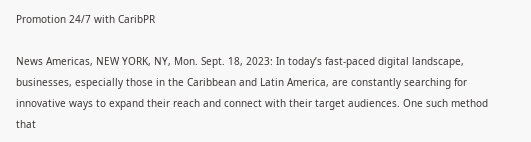Promotion 24/7 with CaribPR

News Americas, NEW YORK, NY, Mon. Sept. 18, 2023: In today’s fast-paced digital landscape, businesses, especially those in the Caribbean and Latin America, are constantly searching for innovative ways to expand their reach and connect with their target audiences. One such method that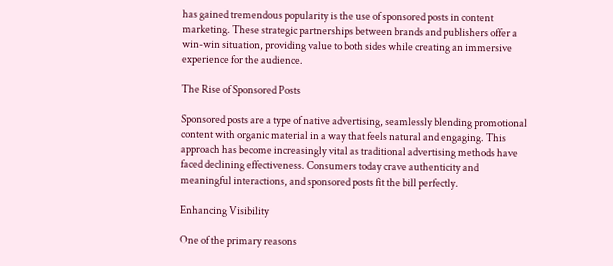has gained tremendous popularity is the use of sponsored posts in content marketing. These strategic partnerships between brands and publishers offer a win-win situation, providing value to both sides while creating an immersive experience for the audience.

The Rise of Sponsored Posts

Sponsored posts are a type of native advertising, seamlessly blending promotional content with organic material in a way that feels natural and engaging. This approach has become increasingly vital as traditional advertising methods have faced declining effectiveness. Consumers today crave authenticity and meaningful interactions, and sponsored posts fit the bill perfectly.

Enhancing Visibility

One of the primary reasons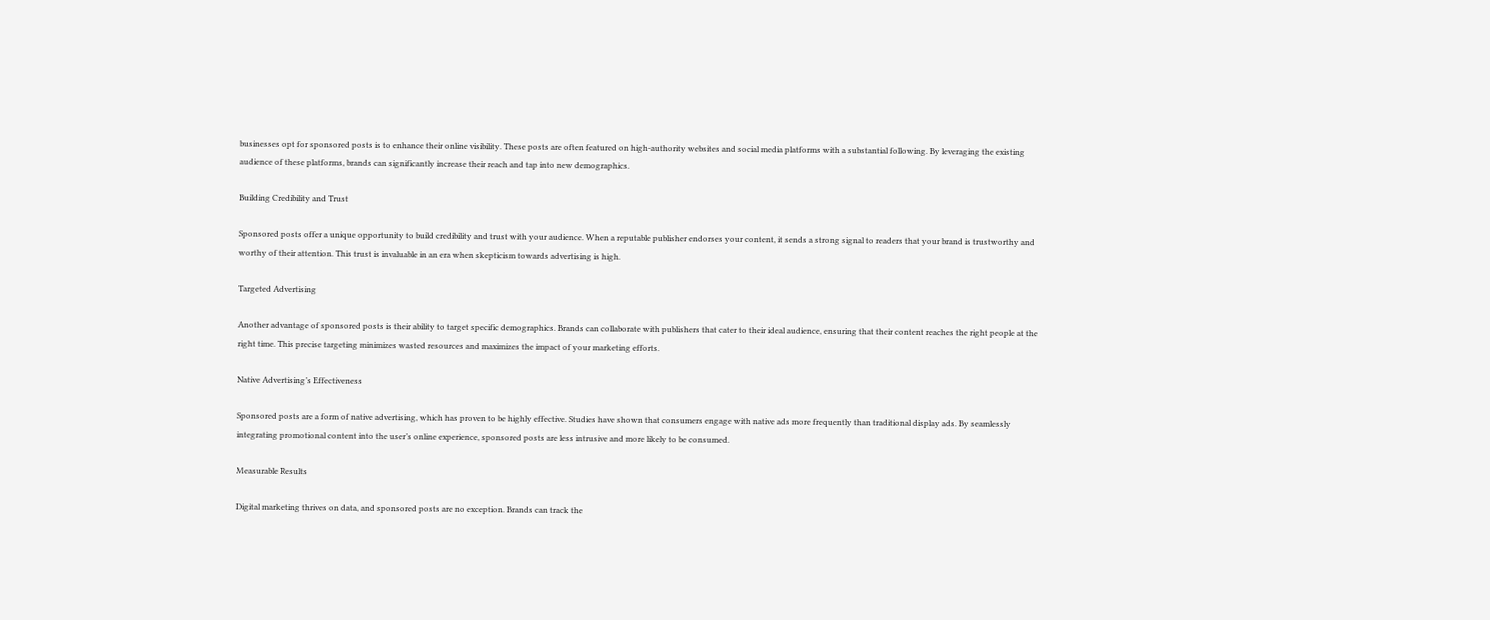businesses opt for sponsored posts is to enhance their online visibility. These posts are often featured on high-authority websites and social media platforms with a substantial following. By leveraging the existing audience of these platforms, brands can significantly increase their reach and tap into new demographics.

Building Credibility and Trust

Sponsored posts offer a unique opportunity to build credibility and trust with your audience. When a reputable publisher endorses your content, it sends a strong signal to readers that your brand is trustworthy and worthy of their attention. This trust is invaluable in an era when skepticism towards advertising is high.

Targeted Advertising

Another advantage of sponsored posts is their ability to target specific demographics. Brands can collaborate with publishers that cater to their ideal audience, ensuring that their content reaches the right people at the right time. This precise targeting minimizes wasted resources and maximizes the impact of your marketing efforts.

Native Advertising’s Effectiveness

Sponsored posts are a form of native advertising, which has proven to be highly effective. Studies have shown that consumers engage with native ads more frequently than traditional display ads. By seamlessly integrating promotional content into the user’s online experience, sponsored posts are less intrusive and more likely to be consumed.

Measurable Results

Digital marketing thrives on data, and sponsored posts are no exception. Brands can track the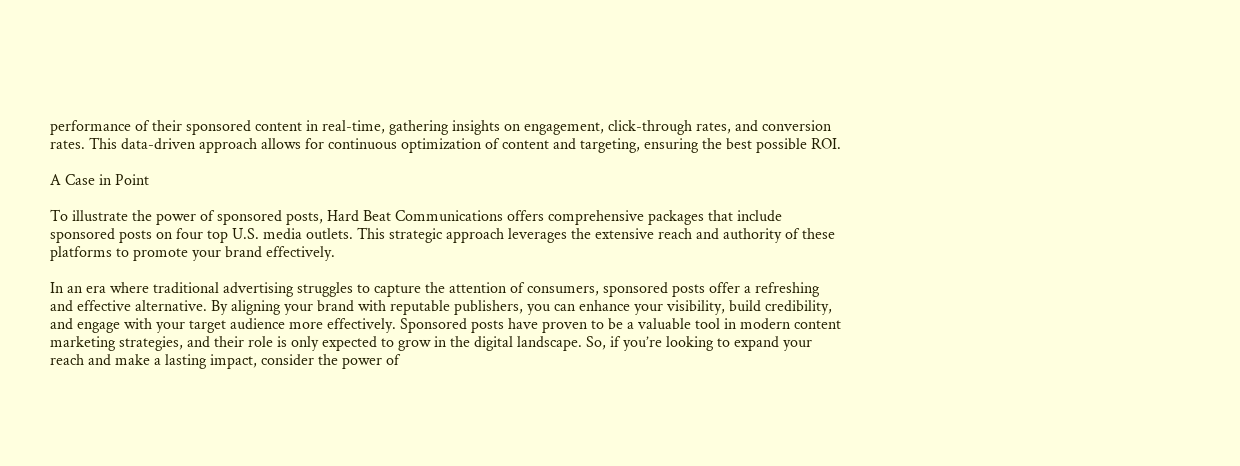performance of their sponsored content in real-time, gathering insights on engagement, click-through rates, and conversion rates. This data-driven approach allows for continuous optimization of content and targeting, ensuring the best possible ROI.

A Case in Point

To illustrate the power of sponsored posts, Hard Beat Communications offers comprehensive packages that include sponsored posts on four top U.S. media outlets. This strategic approach leverages the extensive reach and authority of these platforms to promote your brand effectively.

In an era where traditional advertising struggles to capture the attention of consumers, sponsored posts offer a refreshing and effective alternative. By aligning your brand with reputable publishers, you can enhance your visibility, build credibility, and engage with your target audience more effectively. Sponsored posts have proven to be a valuable tool in modern content marketing strategies, and their role is only expected to grow in the digital landscape. So, if you’re looking to expand your reach and make a lasting impact, consider the power of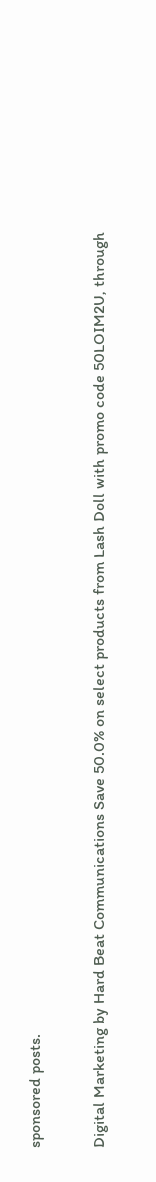sponsored posts.

Digital Marketing by Hard Beat Communications Save 50.0% on select products from Lash Doll with promo code 50LOIM2U, through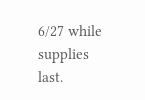6/27 while supplies last.